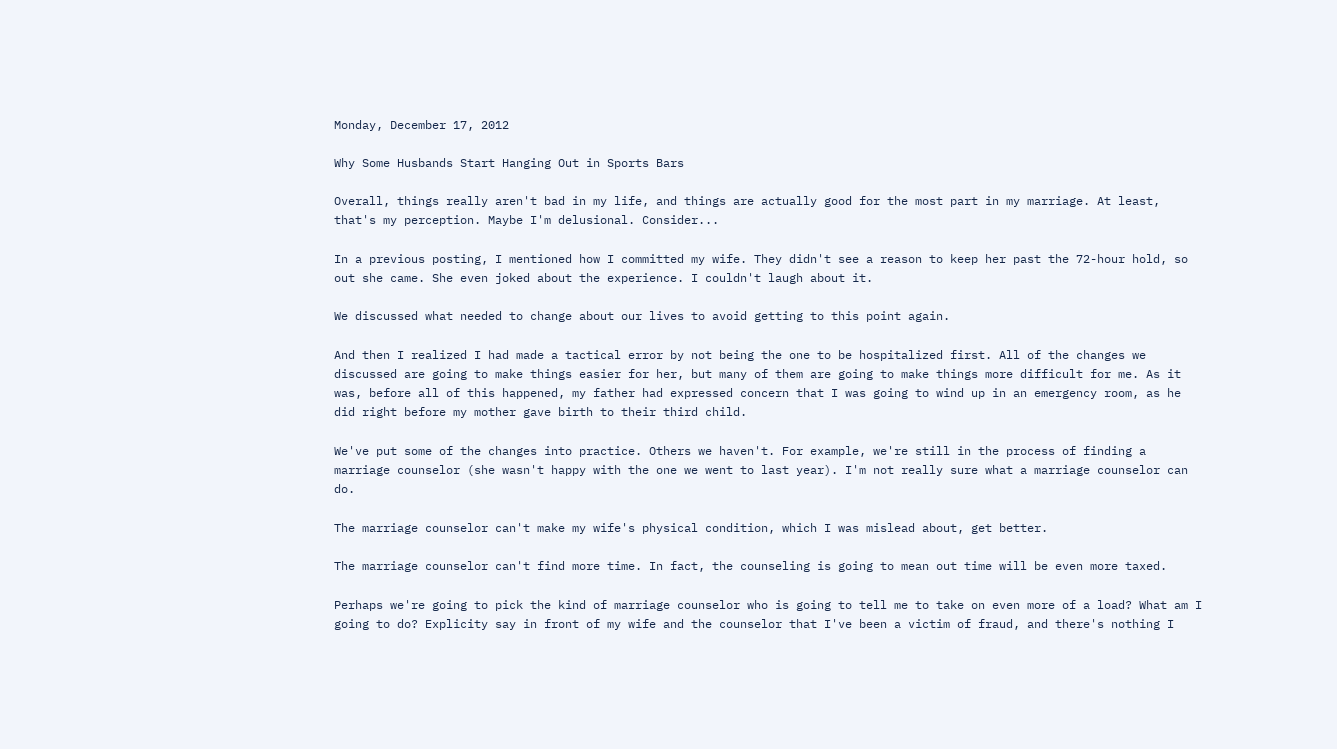Monday, December 17, 2012

Why Some Husbands Start Hanging Out in Sports Bars

Overall, things really aren't bad in my life, and things are actually good for the most part in my marriage. At least, that's my perception. Maybe I'm delusional. Consider...

In a previous posting, I mentioned how I committed my wife. They didn't see a reason to keep her past the 72-hour hold, so out she came. She even joked about the experience. I couldn't laugh about it.

We discussed what needed to change about our lives to avoid getting to this point again.

And then I realized I had made a tactical error by not being the one to be hospitalized first. All of the changes we discussed are going to make things easier for her, but many of them are going to make things more difficult for me. As it was, before all of this happened, my father had expressed concern that I was going to wind up in an emergency room, as he did right before my mother gave birth to their third child.

We've put some of the changes into practice. Others we haven't. For example, we're still in the process of finding a marriage counselor (she wasn't happy with the one we went to last year). I'm not really sure what a marriage counselor can do.

The marriage counselor can't make my wife's physical condition, which I was mislead about, get better.

The marriage counselor can't find more time. In fact, the counseling is going to mean out time will be even more taxed.

Perhaps we're going to pick the kind of marriage counselor who is going to tell me to take on even more of a load? What am I going to do? Explicity say in front of my wife and the counselor that I've been a victim of fraud, and there's nothing I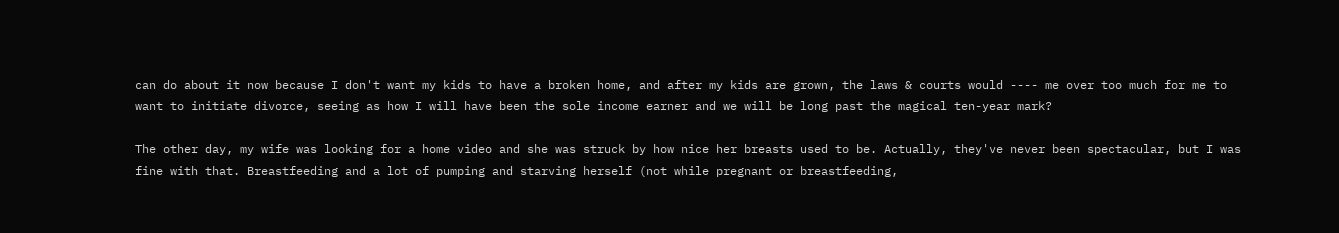can do about it now because I don't want my kids to have a broken home, and after my kids are grown, the laws & courts would ---- me over too much for me to want to initiate divorce, seeing as how I will have been the sole income earner and we will be long past the magical ten-year mark?

The other day, my wife was looking for a home video and she was struck by how nice her breasts used to be. Actually, they've never been spectacular, but I was fine with that. Breastfeeding and a lot of pumping and starving herself (not while pregnant or breastfeeding,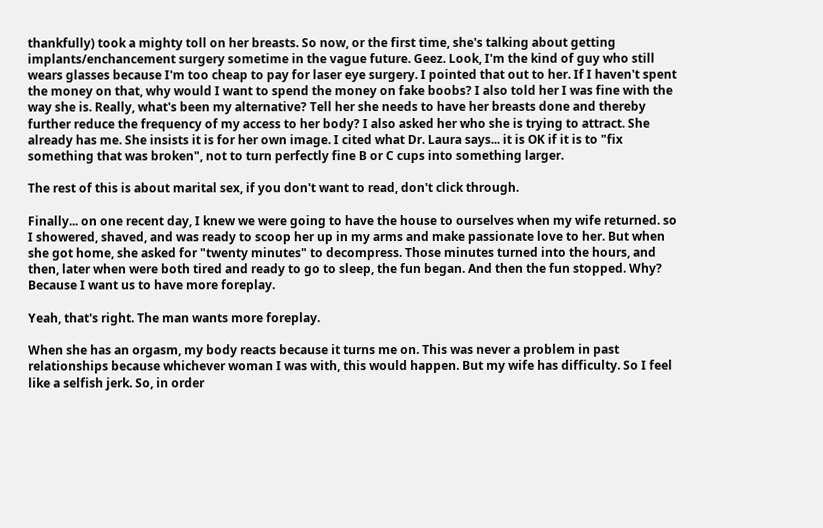thankfully) took a mighty toll on her breasts. So now, or the first time, she's talking about getting implants/enchancement surgery sometime in the vague future. Geez. Look, I'm the kind of guy who still wears glasses because I'm too cheap to pay for laser eye surgery. I pointed that out to her. If I haven't spent the money on that, why would I want to spend the money on fake boobs? I also told her I was fine with the way she is. Really, what's been my alternative? Tell her she needs to have her breasts done and thereby further reduce the frequency of my access to her body? I also asked her who she is trying to attract. She already has me. She insists it is for her own image. I cited what Dr. Laura says... it is OK if it is to "fix something that was broken", not to turn perfectly fine B or C cups into something larger.

The rest of this is about marital sex, if you don't want to read, don't click through.

Finally... on one recent day, I knew we were going to have the house to ourselves when my wife returned. so I showered, shaved, and was ready to scoop her up in my arms and make passionate love to her. But when she got home, she asked for "twenty minutes" to decompress. Those minutes turned into the hours, and then, later when were both tired and ready to go to sleep, the fun began. And then the fun stopped. Why? Because I want us to have more foreplay.

Yeah, that's right. The man wants more foreplay.

When she has an orgasm, my body reacts because it turns me on. This was never a problem in past relationships because whichever woman I was with, this would happen. But my wife has difficulty. So I feel like a selfish jerk. So, in order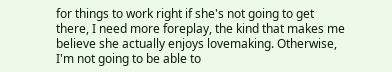for things to work right if she's not going to get there, I need more foreplay, the kind that makes me believe she actually enjoys lovemaking. Otherwise, I'm not going to be able to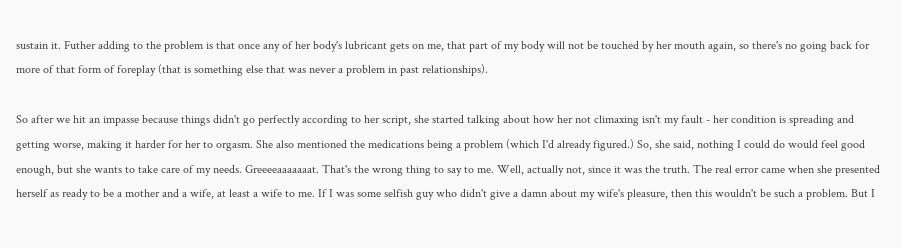sustain it. Futher adding to the problem is that once any of her body's lubricant gets on me, that part of my body will not be touched by her mouth again, so there's no going back for more of that form of foreplay (that is something else that was never a problem in past relationships).

So after we hit an impasse because things didn't go perfectly according to her script, she started talking about how her not climaxing isn't my fault - her condition is spreading and getting worse, making it harder for her to orgasm. She also mentioned the medications being a problem (which I'd already figured.) So, she said, nothing I could do would feel good enough, but she wants to take care of my needs. Greeeeaaaaaaat. That's the wrong thing to say to me. Well, actually not, since it was the truth. The real error came when she presented herself as ready to be a mother and a wife, at least a wife to me. If I was some selfish guy who didn't give a damn about my wife's pleasure, then this wouldn't be such a problem. But I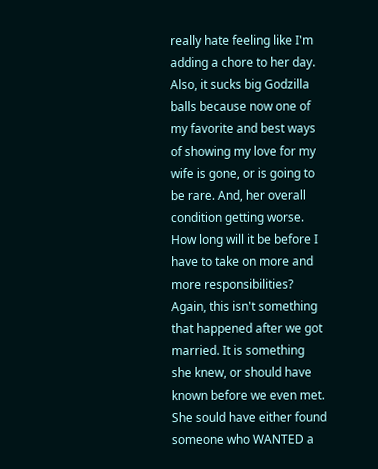really hate feeling like I'm adding a chore to her day. Also, it sucks big Godzilla balls because now one of my favorite and best ways of showing my love for my wife is gone, or is going to be rare. And, her overall condition getting worse. How long will it be before I have to take on more and more responsibilities? Again, this isn't something that happened after we got married. It is something she knew, or should have known before we even met. She sould have either found someone who WANTED a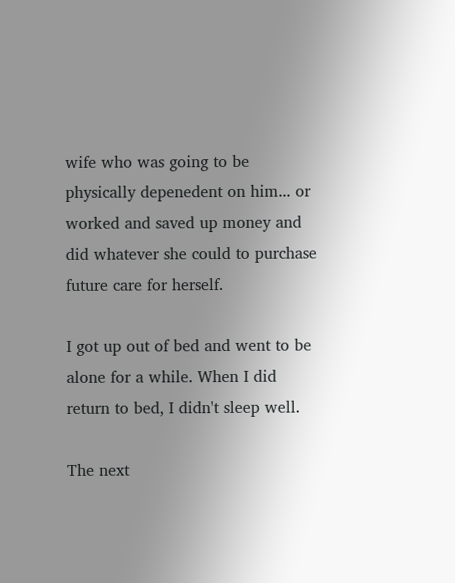wife who was going to be physically depenedent on him... or worked and saved up money and did whatever she could to purchase future care for herself.

I got up out of bed and went to be alone for a while. When I did return to bed, I didn't sleep well.

The next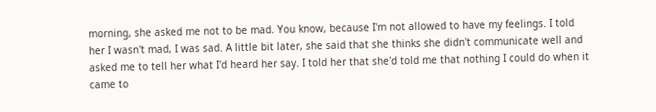morning, she asked me not to be mad. You know, because I'm not allowed to have my feelings. I told her I wasn't mad, I was sad. A little bit later, she said that she thinks she didn't communicate well and asked me to tell her what I'd heard her say. I told her that she'd told me that nothing I could do when it came to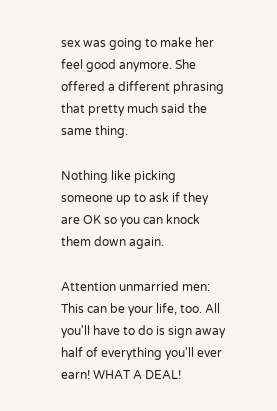sex was going to make her feel good anymore. She offered a different phrasing that pretty much said the same thing.

Nothing like picking someone up to ask if they are OK so you can knock them down again.

Attention unmarried men: This can be your life, too. All you'll have to do is sign away half of everything you'll ever earn! WHAT A DEAL!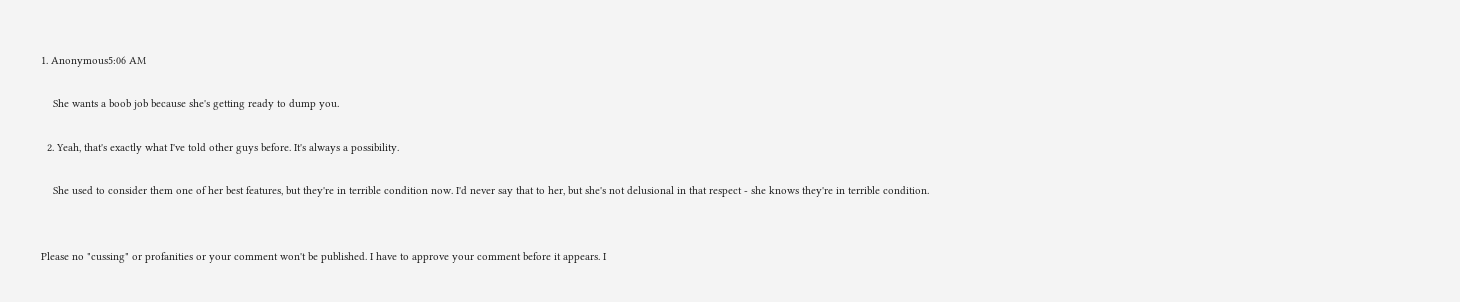1. Anonymous5:06 AM

    She wants a boob job because she's getting ready to dump you.

  2. Yeah, that's exactly what I've told other guys before. It's always a possibility.

    She used to consider them one of her best features, but they're in terrible condition now. I'd never say that to her, but she's not delusional in that respect - she knows they're in terrible condition.


Please no "cussing" or profanities or your comment won't be published. I have to approve your comment before it appears. I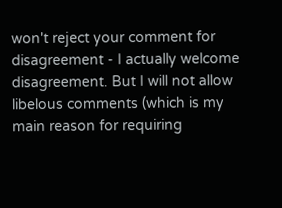won't reject your comment for disagreement - I actually welcome disagreement. But I will not allow libelous comments (which is my main reason for requiring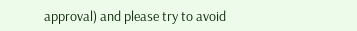approval) and please try to avoid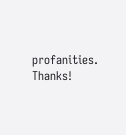profanities. Thanks!